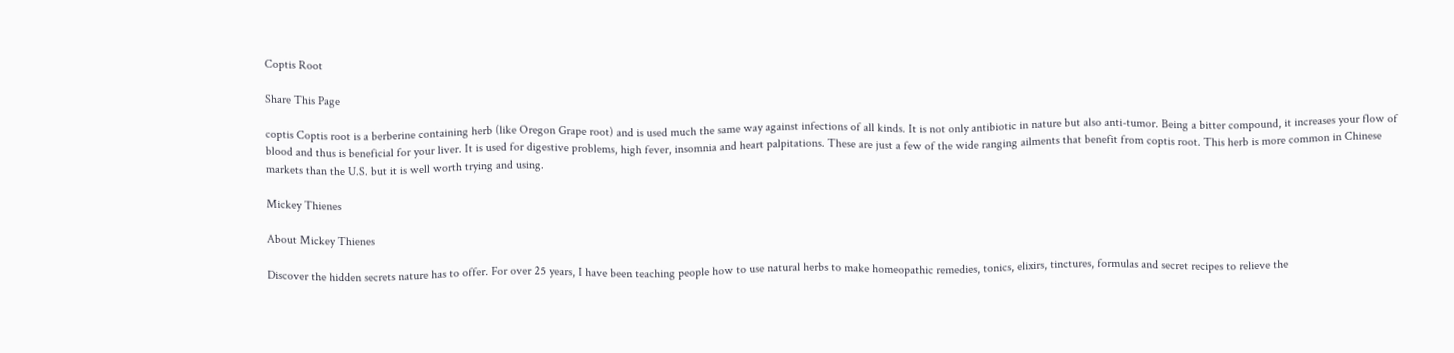Coptis Root

Share This Page

coptis Coptis root is a berberine containing herb (like Oregon Grape root) and is used much the same way against infections of all kinds. It is not only antibiotic in nature but also anti-tumor. Being a bitter compound, it increases your flow of blood and thus is beneficial for your liver. It is used for digestive problems, high fever, insomnia and heart palpitations. These are just a few of the wide ranging ailments that benefit from coptis root. This herb is more common in Chinese markets than the U.S. but it is well worth trying and using.

Mickey Thienes

About Mickey Thienes

Discover the hidden secrets nature has to offer. For over 25 years, I have been teaching people how to use natural herbs to make homeopathic remedies, tonics, elixirs, tinctures, formulas and secret recipes to relieve the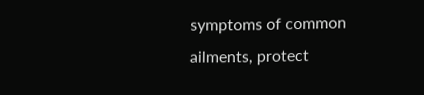symptoms of common ailments, protect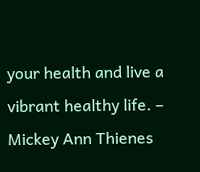your health and live a vibrant healthy life. – Mickey Ann Thienes